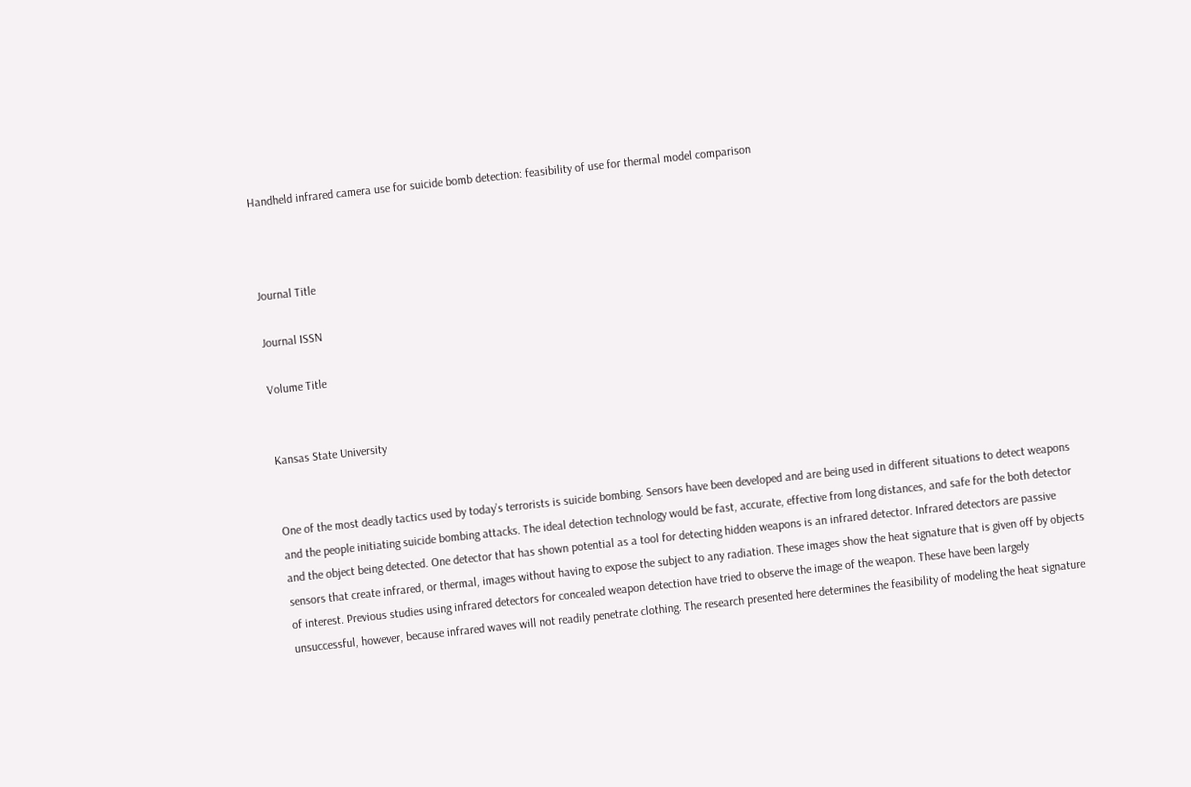Handheld infrared camera use for suicide bomb detection: feasibility of use for thermal model comparison



Journal Title

Journal ISSN

Volume Title


Kansas State University


One of the most deadly tactics used by today’s terrorists is suicide bombing. Sensors have been developed and are being used in different situations to detect weapons and the people initiating suicide bombing attacks. The ideal detection technology would be fast, accurate, effective from long distances, and safe for the both detector and the object being detected. One detector that has shown potential as a tool for detecting hidden weapons is an infrared detector. Infrared detectors are passive sensors that create infrared, or thermal, images without having to expose the subject to any radiation. These images show the heat signature that is given off by objects of interest. Previous studies using infrared detectors for concealed weapon detection have tried to observe the image of the weapon. These have been largely unsuccessful, however, because infrared waves will not readily penetrate clothing. The research presented here determines the feasibility of modeling the heat signature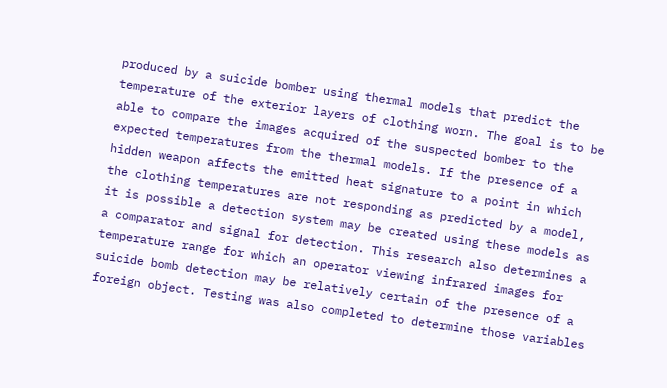produced by a suicide bomber using thermal models that predict the temperature of the exterior layers of clothing worn. The goal is to be able to compare the images acquired of the suspected bomber to the expected temperatures from the thermal models. If the presence of a hidden weapon affects the emitted heat signature to a point in which the clothing temperatures are not responding as predicted by a model, it is possible a detection system may be created using these models as a comparator and signal for detection. This research also determines a temperature range for which an operator viewing infrared images for suicide bomb detection may be relatively certain of the presence of a foreign object. Testing was also completed to determine those variables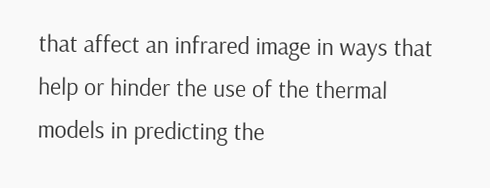that affect an infrared image in ways that help or hinder the use of the thermal models in predicting the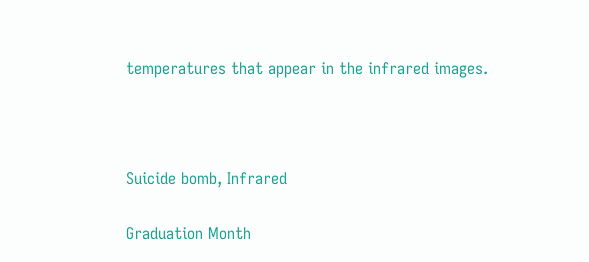temperatures that appear in the infrared images.



Suicide bomb, Infrared

Graduation Month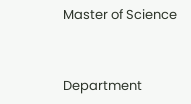Master of Science


Department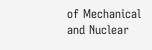of Mechanical and Nuclear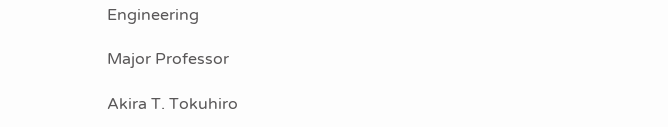Engineering

Major Professor

Akira T. Tokuhiro